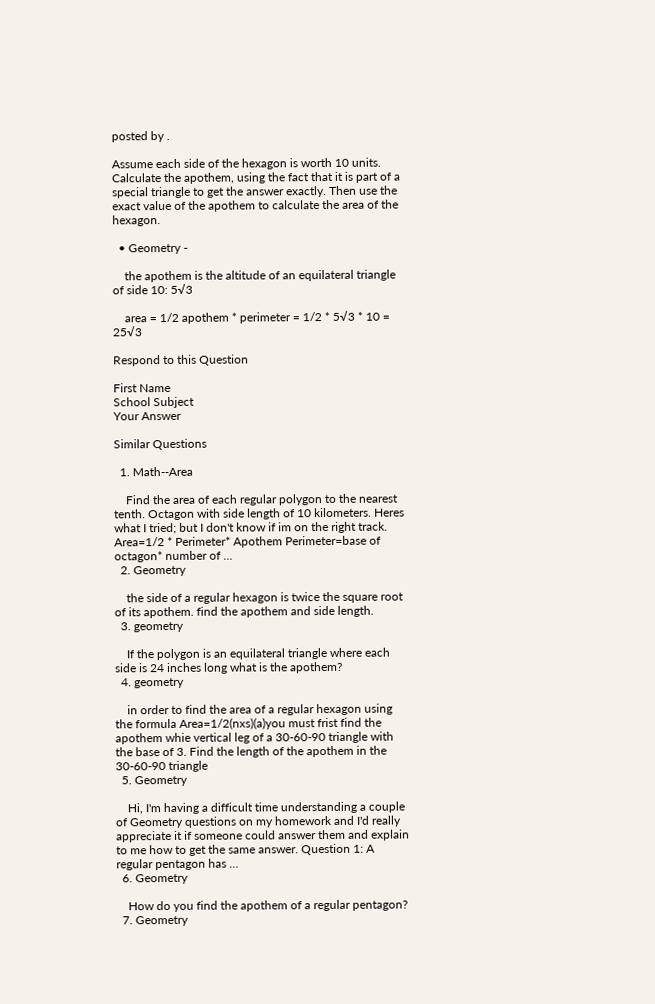posted by .

Assume each side of the hexagon is worth 10 units. Calculate the apothem, using the fact that it is part of a special triangle to get the answer exactly. Then use the exact value of the apothem to calculate the area of the hexagon.

  • Geometry -

    the apothem is the altitude of an equilateral triangle of side 10: 5√3

    area = 1/2 apothem * perimeter = 1/2 * 5√3 * 10 = 25√3

Respond to this Question

First Name
School Subject
Your Answer

Similar Questions

  1. Math--Area

    Find the area of each regular polygon to the nearest tenth. Octagon with side length of 10 kilometers. Heres what I tried; but I don't know if im on the right track. Area=1/2 * Perimeter* Apothem Perimeter=base of octagon* number of …
  2. Geometry

    the side of a regular hexagon is twice the square root of its apothem. find the apothem and side length.
  3. geometry

    If the polygon is an equilateral triangle where each side is 24 inches long what is the apothem?
  4. geometry

    in order to find the area of a regular hexagon using the formula Area=1/2(nxs)(a)you must frist find the apothem whie vertical leg of a 30-60-90 triangle with the base of 3. Find the length of the apothem in the 30-60-90 triangle
  5. Geometry

    Hi, I'm having a difficult time understanding a couple of Geometry questions on my homework and I'd really appreciate it if someone could answer them and explain to me how to get the same answer. Question 1: A regular pentagon has …
  6. Geometry

    How do you find the apothem of a regular pentagon?
  7. Geometry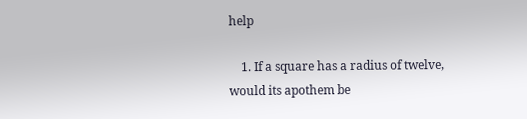help

    1. If a square has a radius of twelve, would its apothem be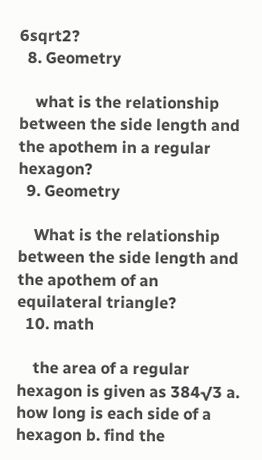6sqrt2?
  8. Geometry

    what is the relationship between the side length and the apothem in a regular hexagon?
  9. Geometry

    What is the relationship between the side length and the apothem of an equilateral triangle?
  10. math

    the area of a regular hexagon is given as 384√3 a. how long is each side of a hexagon b. find the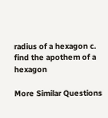radius of a hexagon c. find the apothem of a hexagon

More Similar Questions